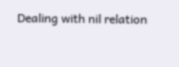Dealing with nil relation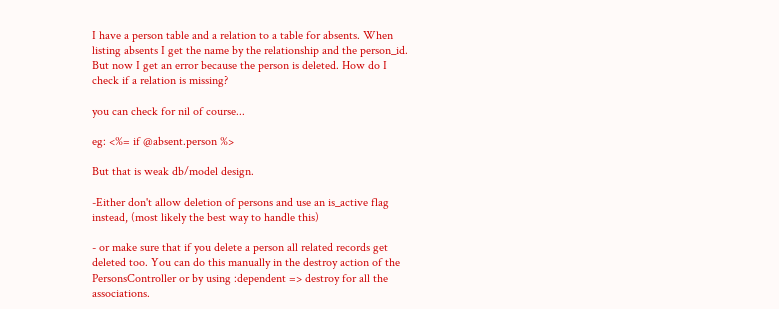I have a person table and a relation to a table for absents. When listing absents I get the name by the relationship and the person_id. But now I get an error because the person is deleted. How do I check if a relation is missing?

you can check for nil of course...

eg: <%= if @absent.person %>

But that is weak db/model design.

-Either don't allow deletion of persons and use an is_active flag instead, (most likely the best way to handle this)

- or make sure that if you delete a person all related records get deleted too. You can do this manually in the destroy action of the PersonsController or by using :dependent => destroy for all the associations.